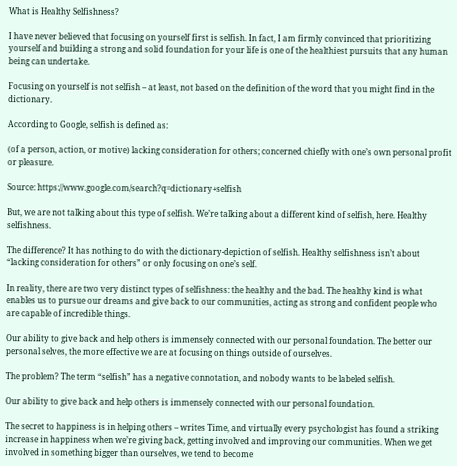What is Healthy Selfishness?

I have never believed that focusing on yourself first is selfish. In fact, I am firmly convinced that prioritizing yourself and building a strong and solid foundation for your life is one of the healthiest pursuits that any human being can undertake.

Focusing on yourself is not selfish – at least, not based on the definition of the word that you might find in the dictionary.

According to Google, selfish is defined as:

(of a person, action, or motive) lacking consideration for others; concerned chiefly with one’s own personal profit or pleasure.

Source: https://www.google.com/search?q=dictionary+selfish

But, we are not talking about this type of selfish. We’re talking about a different kind of selfish, here. Healthy selfishness.

The difference? It has nothing to do with the dictionary-depiction of selfish. Healthy selfishness isn’t about “lacking consideration for others” or only focusing on one’s self.

In reality, there are two very distinct types of selfishness: the healthy and the bad. The healthy kind is what enables us to pursue our dreams and give back to our communities, acting as strong and confident people who are capable of incredible things.

Our ability to give back and help others is immensely connected with our personal foundation. The better our personal selves, the more effective we are at focusing on things outside of ourselves.

The problem? The term “selfish” has a negative connotation, and nobody wants to be labeled selfish.

Our ability to give back and help others is immensely connected with our personal foundation.

The secret to happiness is in helping others – writes Time, and virtually every psychologist has found a striking increase in happiness when we’re giving back, getting involved and improving our communities. When we get involved in something bigger than ourselves, we tend to become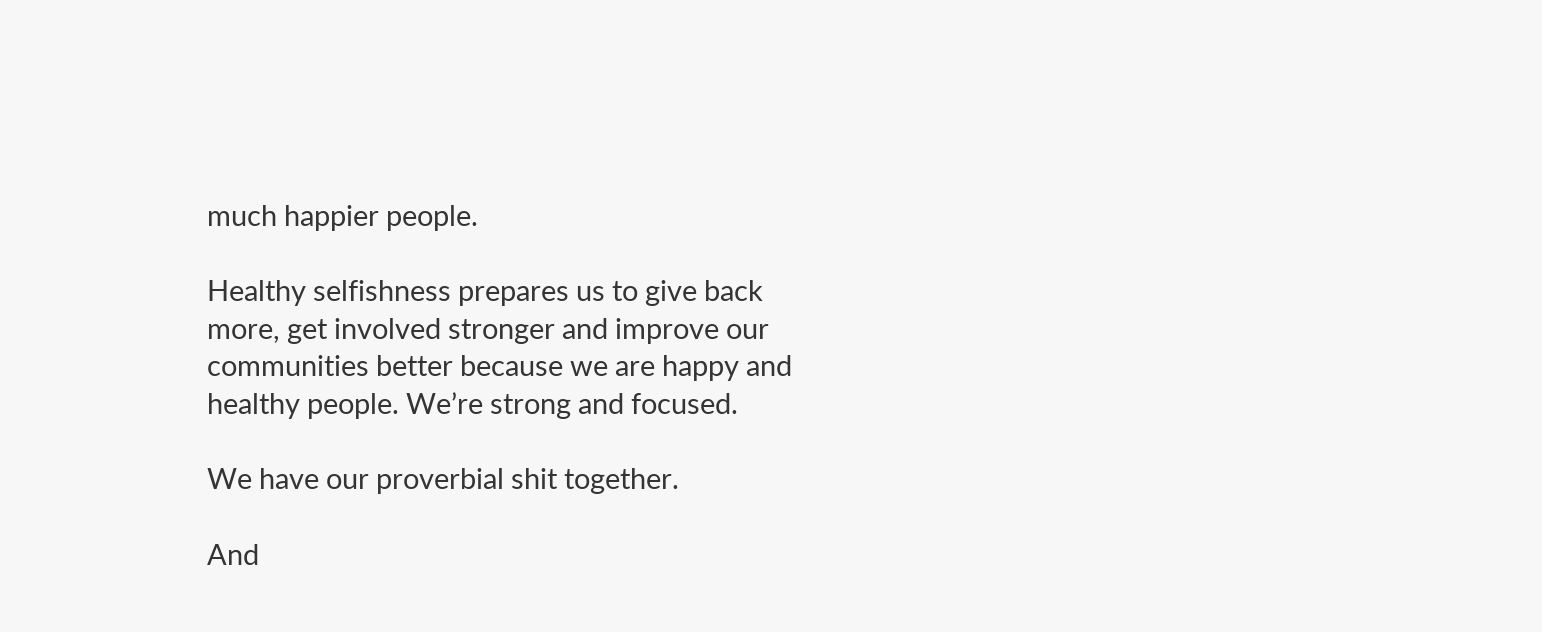much happier people.

Healthy selfishness prepares us to give back more, get involved stronger and improve our communities better because we are happy and healthy people. We’re strong and focused.

We have our proverbial shit together.

And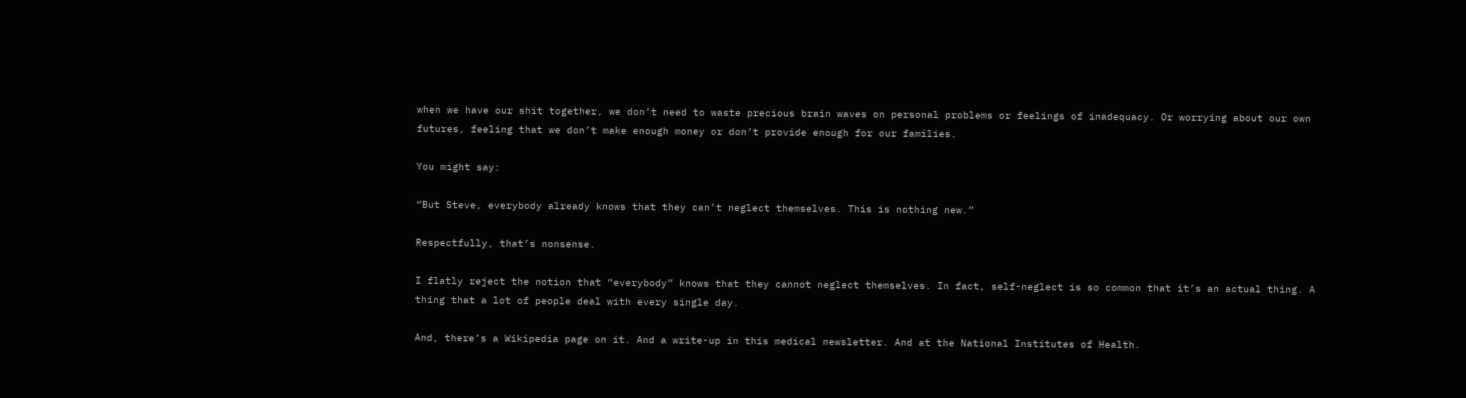when we have our shit together, we don’t need to waste precious brain waves on personal problems or feelings of inadequacy. Or worrying about our own futures, feeling that we don’t make enough money or don’t provide enough for our families.

You might say:

“But Steve, everybody already knows that they can’t neglect themselves. This is nothing new.”

Respectfully, that’s nonsense.

I flatly reject the notion that “everybody” knows that they cannot neglect themselves. In fact, self-neglect is so common that it’s an actual thing. A thing that a lot of people deal with every single day.

And, there’s a Wikipedia page on it. And a write-up in this medical newsletter. And at the National Institutes of Health.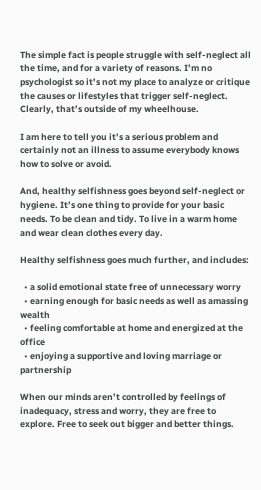The simple fact is people struggle with self-neglect all the time, and for a variety of reasons. I’m no psychologist so it’s not my place to analyze or critique the causes or lifestyles that trigger self-neglect. Clearly, that’s outside of my wheelhouse.

I am here to tell you it’s a serious problem and certainly not an illness to assume everybody knows how to solve or avoid.

And, healthy selfishness goes beyond self-neglect or hygiene. It’s one thing to provide for your basic needs. To be clean and tidy. To live in a warm home and wear clean clothes every day.

Healthy selfishness goes much further, and includes:

  • a solid emotional state free of unnecessary worry
  • earning enough for basic needs as well as amassing wealth
  • feeling comfortable at home and energized at the office
  • enjoying a supportive and loving marriage or partnership

When our minds aren’t controlled by feelings of inadequacy, stress and worry, they are free to explore. Free to seek out bigger and better things.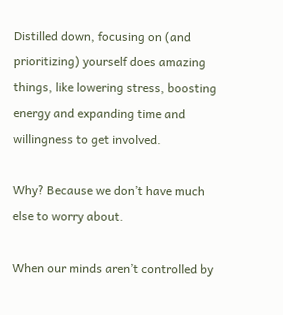Distilled down, focusing on (and prioritizing) yourself does amazing things, like lowering stress, boosting energy and expanding time and willingness to get involved.

Why? Because we don’t have much else to worry about.

When our minds aren’t controlled by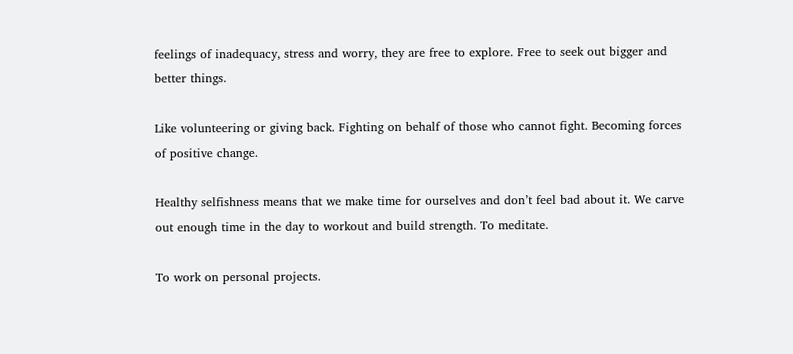feelings of inadequacy, stress and worry, they are free to explore. Free to seek out bigger and better things.

Like volunteering or giving back. Fighting on behalf of those who cannot fight. Becoming forces of positive change.

Healthy selfishness means that we make time for ourselves and don’t feel bad about it. We carve out enough time in the day to workout and build strength. To meditate.

To work on personal projects.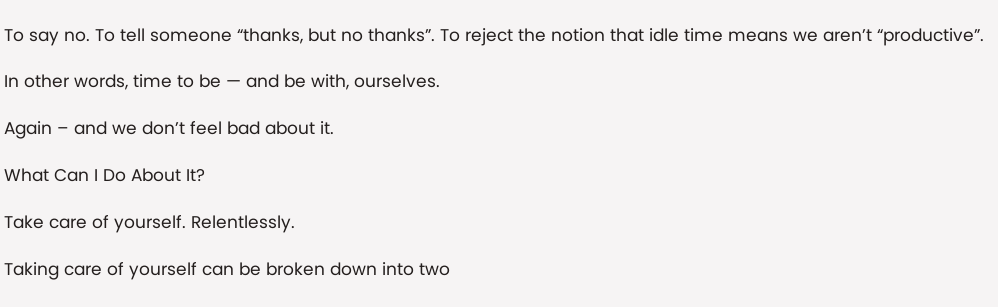To say no. To tell someone “thanks, but no thanks”. To reject the notion that idle time means we aren’t “productive”.

In other words, time to be — and be with, ourselves.

Again – and we don’t feel bad about it.

What Can I Do About It?

Take care of yourself. Relentlessly.

Taking care of yourself can be broken down into two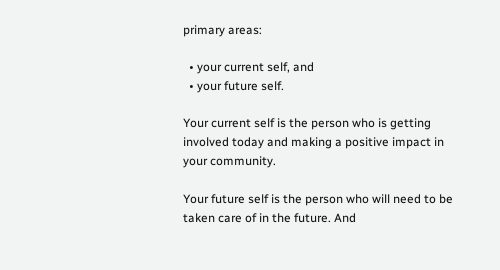primary areas:

  • your current self, and
  • your future self.

Your current self is the person who is getting involved today and making a positive impact in your community.

Your future self is the person who will need to be taken care of in the future. And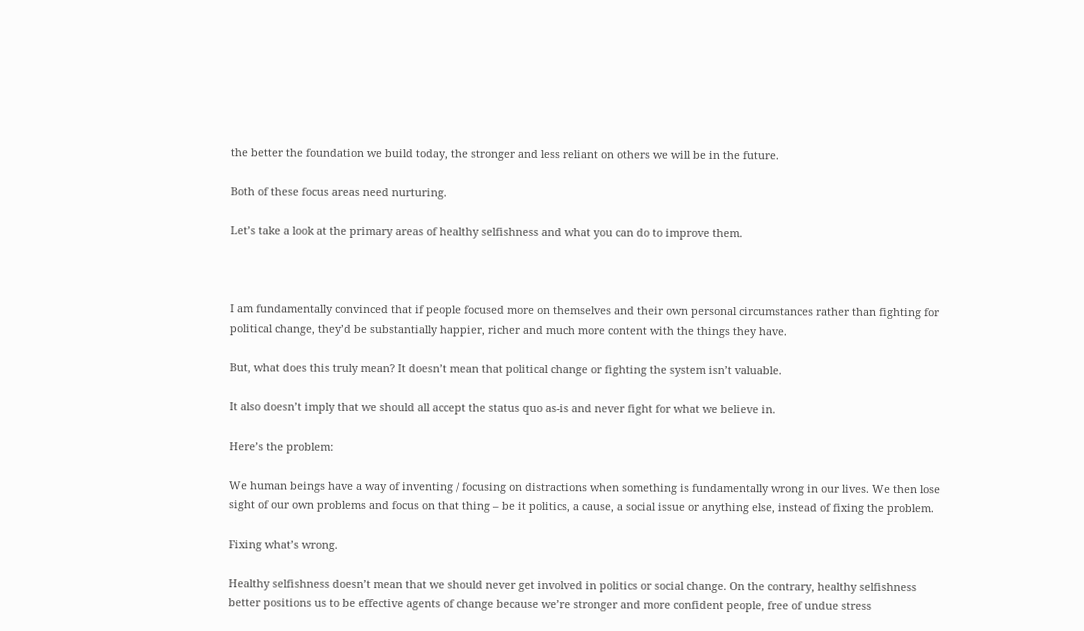the better the foundation we build today, the stronger and less reliant on others we will be in the future.

Both of these focus areas need nurturing.

Let’s take a look at the primary areas of healthy selfishness and what you can do to improve them.



I am fundamentally convinced that if people focused more on themselves and their own personal circumstances rather than fighting for political change, they’d be substantially happier, richer and much more content with the things they have.

But, what does this truly mean? It doesn’t mean that political change or fighting the system isn’t valuable.

It also doesn’t imply that we should all accept the status quo as-is and never fight for what we believe in.

Here’s the problem:

We human beings have a way of inventing / focusing on distractions when something is fundamentally wrong in our lives. We then lose sight of our own problems and focus on that thing – be it politics, a cause, a social issue or anything else, instead of fixing the problem.

Fixing what’s wrong.

Healthy selfishness doesn’t mean that we should never get involved in politics or social change. On the contrary, healthy selfishness better positions us to be effective agents of change because we’re stronger and more confident people, free of undue stress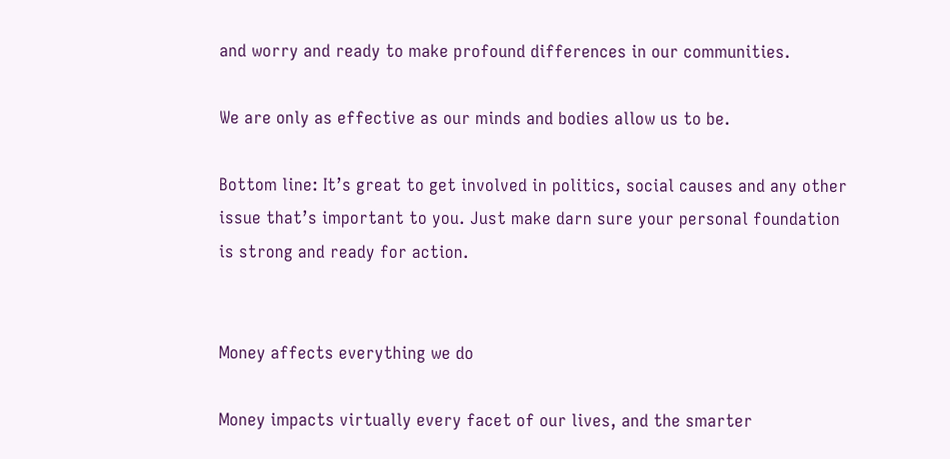and worry and ready to make profound differences in our communities.

We are only as effective as our minds and bodies allow us to be.

Bottom line: It’s great to get involved in politics, social causes and any other issue that’s important to you. Just make darn sure your personal foundation is strong and ready for action.


Money affects everything we do

Money impacts virtually every facet of our lives, and the smarter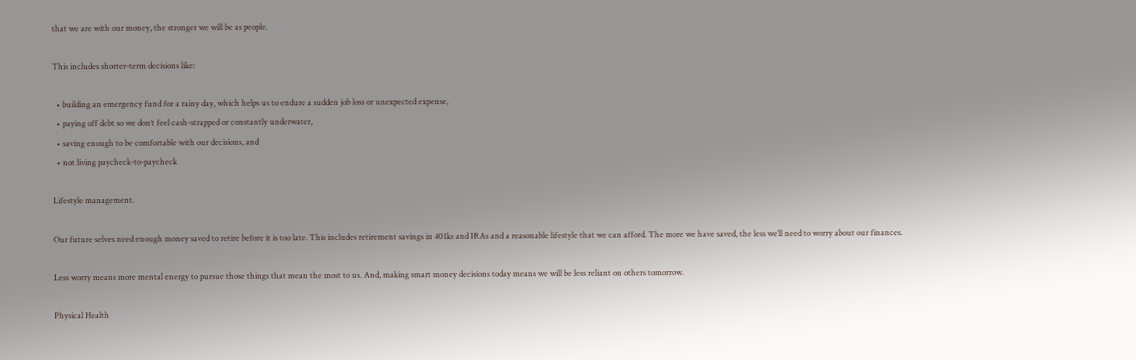that we are with our money, the stronger we will be as people.

This includes shorter-term decisions like:

  • building an emergency fund for a rainy day, which helps us to endure a sudden job loss or unexpected expense,
  • paying off debt so we don’t feel cash-strapped or constantly underwater,
  • saving enough to be comfortable with our decisions, and
  • not living paycheck-to-paycheck

Lifestyle management.

Our future selves need enough money saved to retire before it is too late. This includes retirement savings in 401ks and IRAs and a reasonable lifestyle that we can afford. The more we have saved, the less we’ll need to worry about our finances.

Less worry means more mental energy to pursue those things that mean the most to us. And, making smart money decisions today means we will be less reliant on others tomorrow.

Physical Health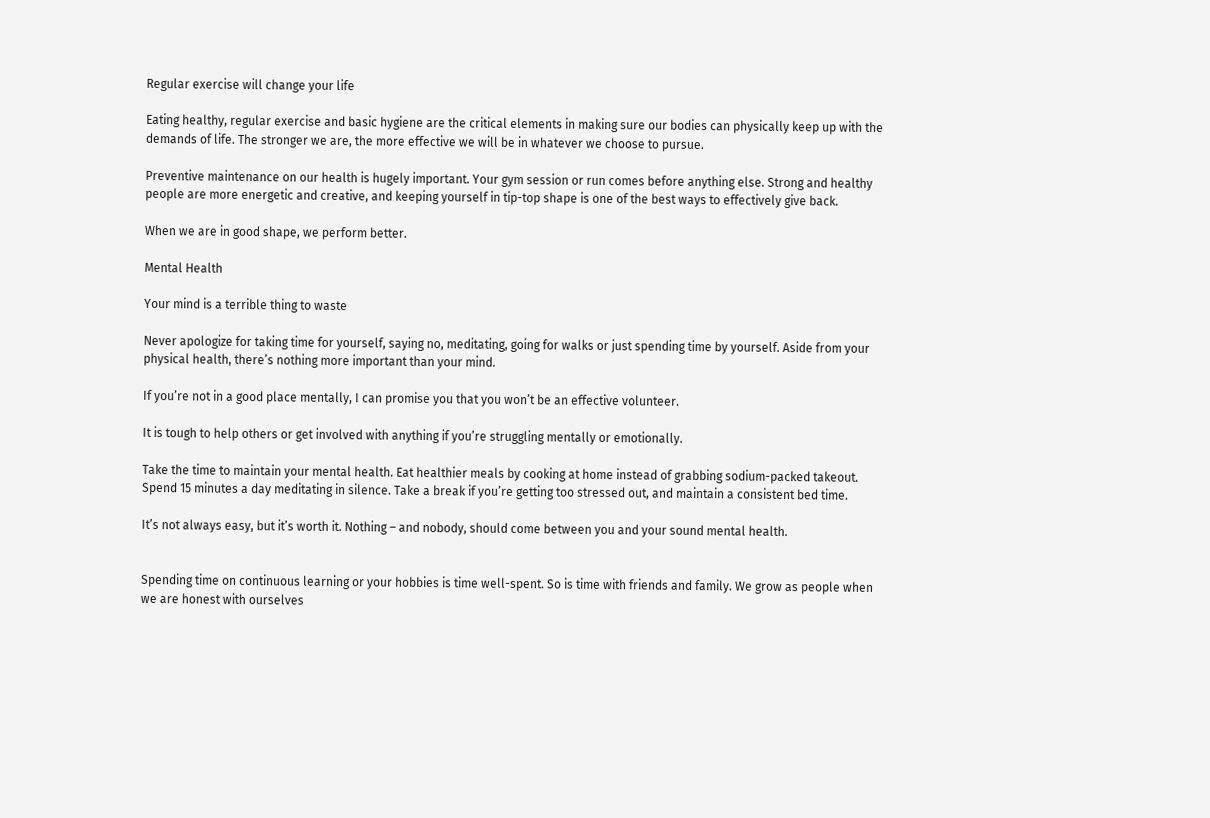Regular exercise will change your life

Eating healthy, regular exercise and basic hygiene are the critical elements in making sure our bodies can physically keep up with the demands of life. The stronger we are, the more effective we will be in whatever we choose to pursue.

Preventive maintenance on our health is hugely important. Your gym session or run comes before anything else. Strong and healthy people are more energetic and creative, and keeping yourself in tip-top shape is one of the best ways to effectively give back.

When we are in good shape, we perform better.

Mental Health

Your mind is a terrible thing to waste

Never apologize for taking time for yourself, saying no, meditating, going for walks or just spending time by yourself. Aside from your physical health, there’s nothing more important than your mind.

If you’re not in a good place mentally, I can promise you that you won’t be an effective volunteer.

It is tough to help others or get involved with anything if you’re struggling mentally or emotionally.

Take the time to maintain your mental health. Eat healthier meals by cooking at home instead of grabbing sodium-packed takeout. Spend 15 minutes a day meditating in silence. Take a break if you’re getting too stressed out, and maintain a consistent bed time.

It’s not always easy, but it’s worth it. Nothing – and nobody, should come between you and your sound mental health.


Spending time on continuous learning or your hobbies is time well-spent. So is time with friends and family. We grow as people when we are honest with ourselves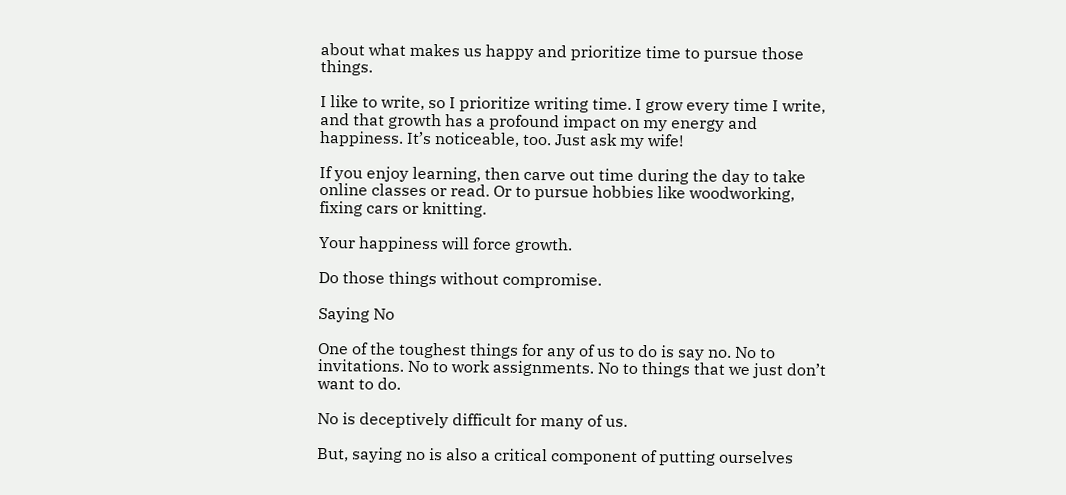about what makes us happy and prioritize time to pursue those things.

I like to write, so I prioritize writing time. I grow every time I write, and that growth has a profound impact on my energy and happiness. It’s noticeable, too. Just ask my wife!

If you enjoy learning, then carve out time during the day to take online classes or read. Or to pursue hobbies like woodworking, fixing cars or knitting.

Your happiness will force growth.

Do those things without compromise.

Saying No

One of the toughest things for any of us to do is say no. No to invitations. No to work assignments. No to things that we just don’t want to do.

No is deceptively difficult for many of us.

But, saying no is also a critical component of putting ourselves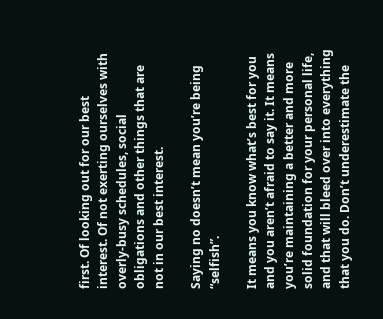first. Of looking out for our best interest. Of not exerting ourselves with overly-busy schedules, social obligations and other things that are not in our best interest.

Saying no doesn’t mean you’re being “selfish”.

It means you know what’s best for you and you aren’t afraid to say it. It means you’re maintaining a better and more solid foundation for your personal life, and that will bleed over into everything that you do. Don’t underestimate the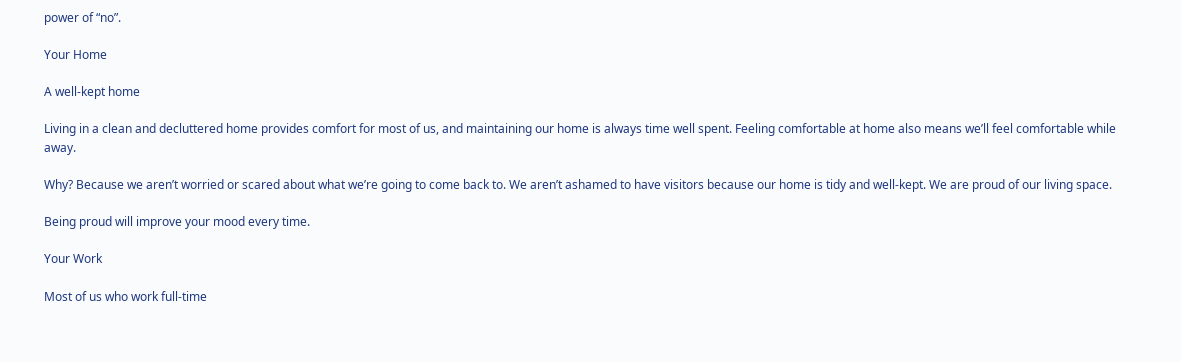power of “no”.

Your Home

A well-kept home

Living in a clean and decluttered home provides comfort for most of us, and maintaining our home is always time well spent. Feeling comfortable at home also means we’ll feel comfortable while away.

Why? Because we aren’t worried or scared about what we’re going to come back to. We aren’t ashamed to have visitors because our home is tidy and well-kept. We are proud of our living space.

Being proud will improve your mood every time.

Your Work

Most of us who work full-time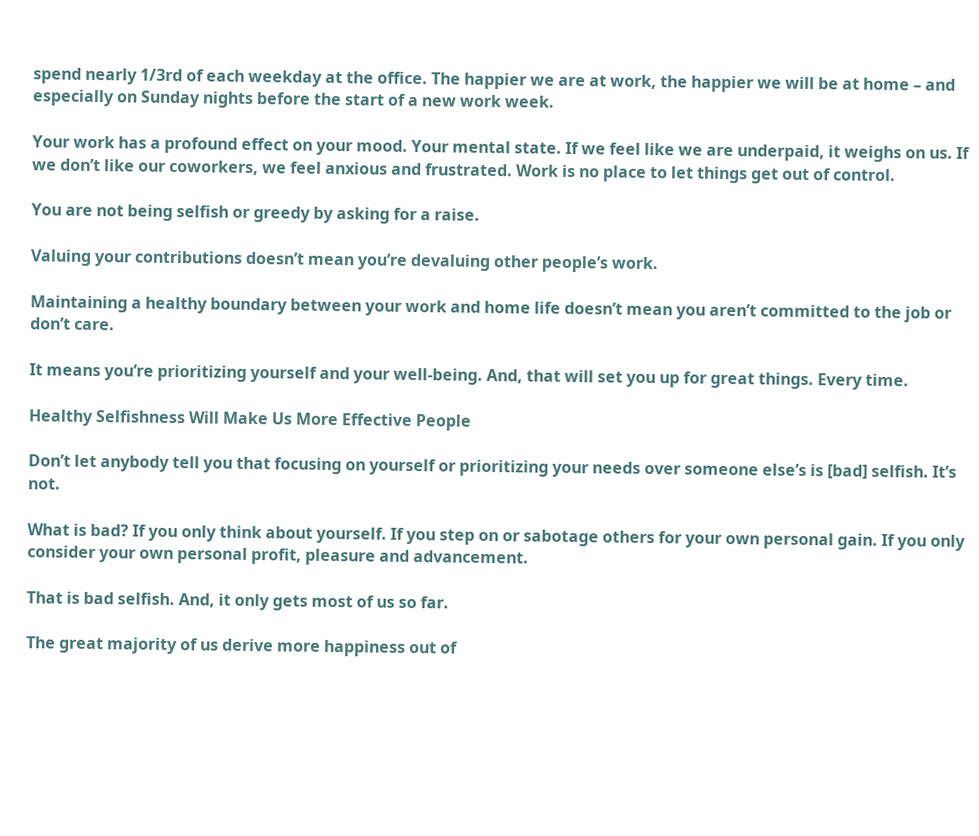spend nearly 1/3rd of each weekday at the office. The happier we are at work, the happier we will be at home – and especially on Sunday nights before the start of a new work week.

Your work has a profound effect on your mood. Your mental state. If we feel like we are underpaid, it weighs on us. If we don’t like our coworkers, we feel anxious and frustrated. Work is no place to let things get out of control.

You are not being selfish or greedy by asking for a raise.

Valuing your contributions doesn’t mean you’re devaluing other people’s work.

Maintaining a healthy boundary between your work and home life doesn’t mean you aren’t committed to the job or don’t care.

It means you’re prioritizing yourself and your well-being. And, that will set you up for great things. Every time.

Healthy Selfishness Will Make Us More Effective People

Don’t let anybody tell you that focusing on yourself or prioritizing your needs over someone else’s is [bad] selfish. It’s not.

What is bad? If you only think about yourself. If you step on or sabotage others for your own personal gain. If you only consider your own personal profit, pleasure and advancement.

That is bad selfish. And, it only gets most of us so far.

The great majority of us derive more happiness out of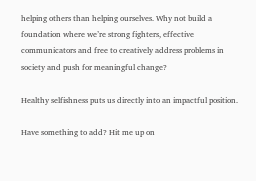helping others than helping ourselves. Why not build a foundation where we’re strong fighters, effective communicators and free to creatively address problems in society and push for meaningful change?

Healthy selfishness puts us directly into an impactful position.

Have something to add? Hit me up on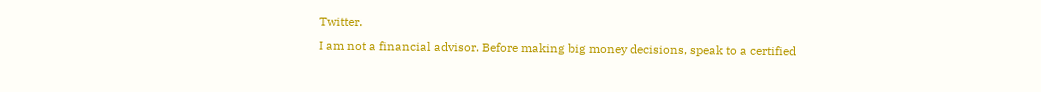Twitter.
I am not a financial advisor. Before making big money decisions, speak to a certified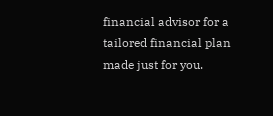financial advisor for a tailored financial plan made just for you.